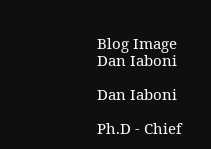Blog Image
Dan Iaboni

Dan Iaboni

Ph.D - Chief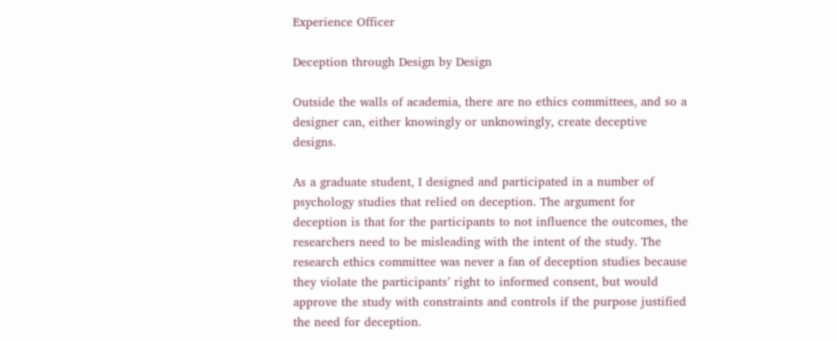Experience Officer

Deception through Design by Design

Outside the walls of academia, there are no ethics committees, and so a designer can, either knowingly or unknowingly, create deceptive designs.

As a graduate student, I designed and participated in a number of psychology studies that relied on deception. The argument for deception is that for the participants to not influence the outcomes, the researchers need to be misleading with the intent of the study. The research ethics committee was never a fan of deception studies because they violate the participants’ right to informed consent, but would approve the study with constraints and controls if the purpose justified the need for deception.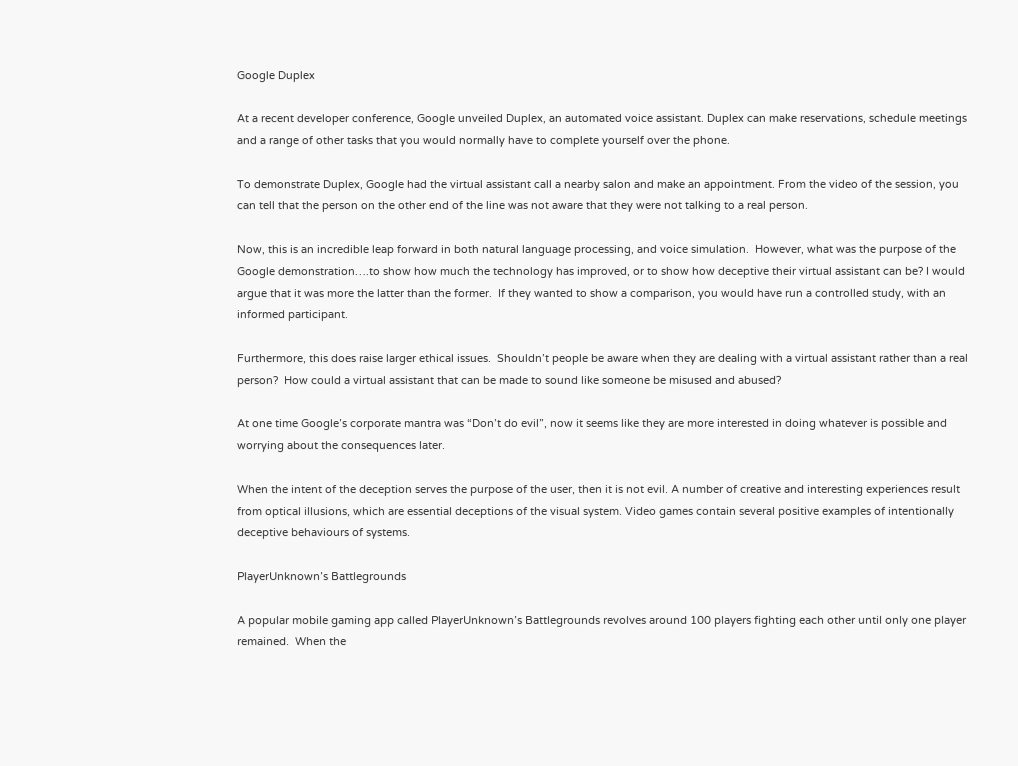Google Duplex

At a recent developer conference, Google unveiled Duplex, an automated voice assistant. Duplex can make reservations, schedule meetings and a range of other tasks that you would normally have to complete yourself over the phone.

To demonstrate Duplex, Google had the virtual assistant call a nearby salon and make an appointment. From the video of the session, you can tell that the person on the other end of the line was not aware that they were not talking to a real person.

Now, this is an incredible leap forward in both natural language processing, and voice simulation.  However, what was the purpose of the Google demonstration….to show how much the technology has improved, or to show how deceptive their virtual assistant can be? I would argue that it was more the latter than the former.  If they wanted to show a comparison, you would have run a controlled study, with an informed participant.

Furthermore, this does raise larger ethical issues.  Shouldn’t people be aware when they are dealing with a virtual assistant rather than a real person?  How could a virtual assistant that can be made to sound like someone be misused and abused?

At one time Google’s corporate mantra was “Don’t do evil”, now it seems like they are more interested in doing whatever is possible and worrying about the consequences later.

When the intent of the deception serves the purpose of the user, then it is not evil. A number of creative and interesting experiences result from optical illusions, which are essential deceptions of the visual system. Video games contain several positive examples of intentionally deceptive behaviours of systems.

PlayerUnknown’s Battlegrounds

A popular mobile gaming app called PlayerUnknown’s Battlegrounds revolves around 100 players fighting each other until only one player remained.  When the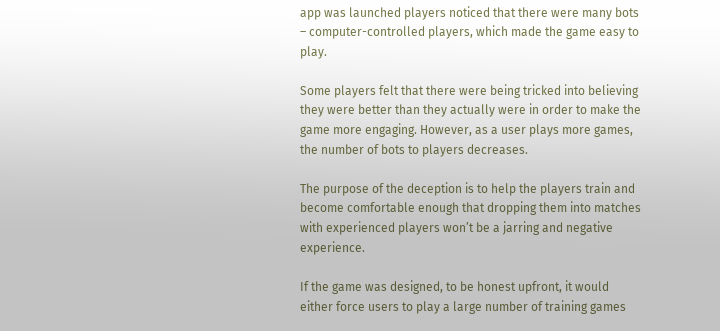app was launched players noticed that there were many bots – computer-controlled players, which made the game easy to play.

Some players felt that there were being tricked into believing they were better than they actually were in order to make the game more engaging. However, as a user plays more games, the number of bots to players decreases.

The purpose of the deception is to help the players train and become comfortable enough that dropping them into matches with experienced players won’t be a jarring and negative experience.

If the game was designed, to be honest upfront, it would either force users to play a large number of training games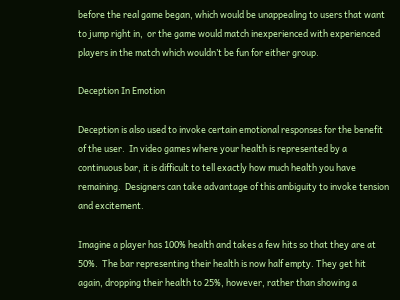before the real game began, which would be unappealing to users that want to jump right in,  or the game would match inexperienced with experienced players in the match which wouldn’t be fun for either group.

Deception In Emotion

Deception is also used to invoke certain emotional responses for the benefit of the user.  In video games where your health is represented by a continuous bar, it is difficult to tell exactly how much health you have remaining.  Designers can take advantage of this ambiguity to invoke tension and excitement.

Imagine a player has 100% health and takes a few hits so that they are at 50%.  The bar representing their health is now half empty. They get hit again, dropping their health to 25%, however, rather than showing a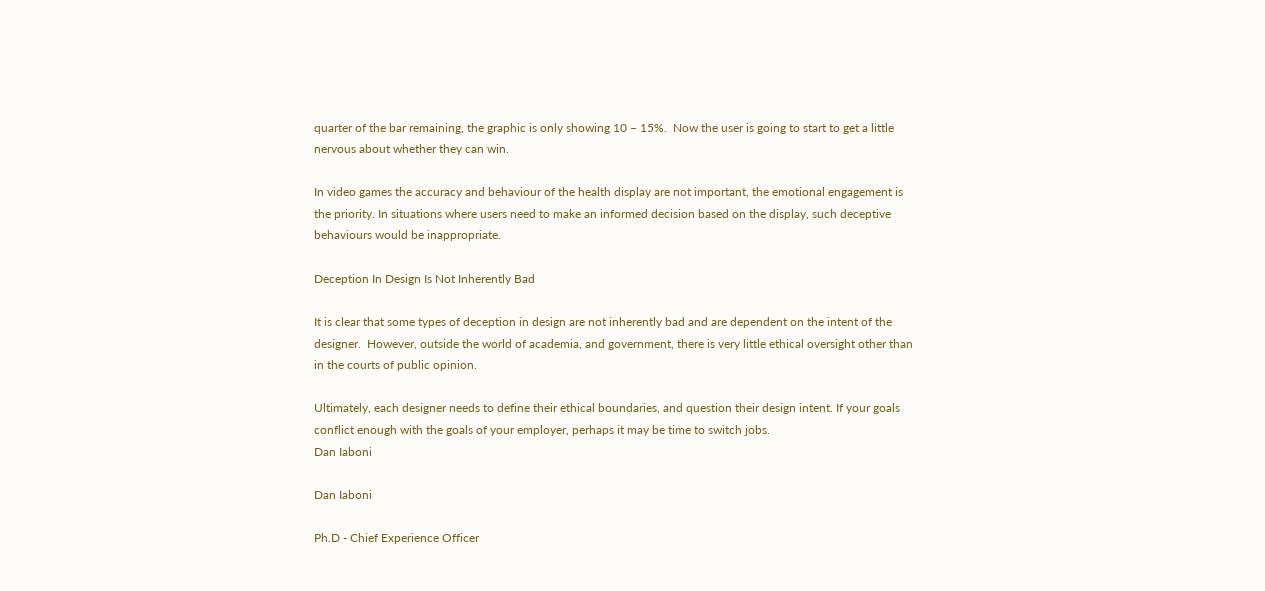quarter of the bar remaining, the graphic is only showing 10 – 15%.  Now the user is going to start to get a little nervous about whether they can win.

In video games the accuracy and behaviour of the health display are not important, the emotional engagement is the priority. In situations where users need to make an informed decision based on the display, such deceptive behaviours would be inappropriate.

Deception In Design Is Not Inherently Bad

It is clear that some types of deception in design are not inherently bad and are dependent on the intent of the designer.  However, outside the world of academia, and government, there is very little ethical oversight other than in the courts of public opinion.

Ultimately, each designer needs to define their ethical boundaries, and question their design intent. If your goals conflict enough with the goals of your employer, perhaps it may be time to switch jobs.
Dan Iaboni

Dan Iaboni

Ph.D - Chief Experience Officer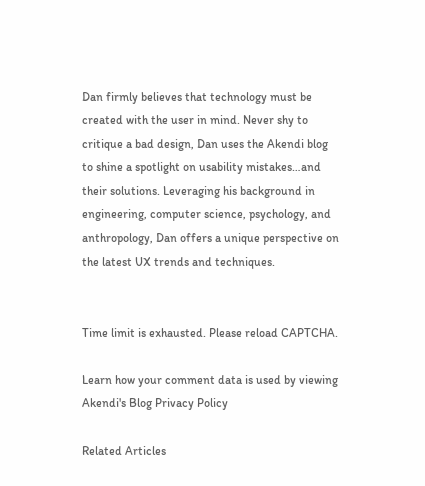Dan firmly believes that technology must be created with the user in mind. Never shy to critique a bad design, Dan uses the Akendi blog to shine a spotlight on usability mistakes…and their solutions. Leveraging his background in engineering, computer science, psychology, and anthropology, Dan offers a unique perspective on the latest UX trends and techniques.


Time limit is exhausted. Please reload CAPTCHA.

Learn how your comment data is used by viewing Akendi's Blog Privacy Policy

Related Articles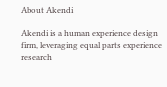About Akendi

Akendi is a human experience design firm, leveraging equal parts experience research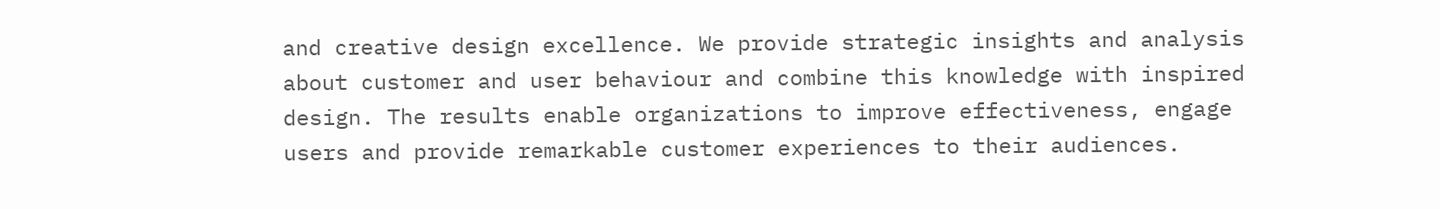and creative design excellence. We provide strategic insights and analysis about customer and user behaviour and combine this knowledge with inspired design. The results enable organizations to improve effectiveness, engage users and provide remarkable customer experiences to their audiences.